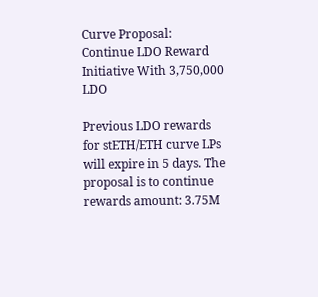Curve Proposal: Continue LDO Reward Initiative With 3,750,000 LDO

Previous LDO rewards for stETH/ETH curve LPs will expire in 5 days. The proposal is to continue rewards amount: 3.75M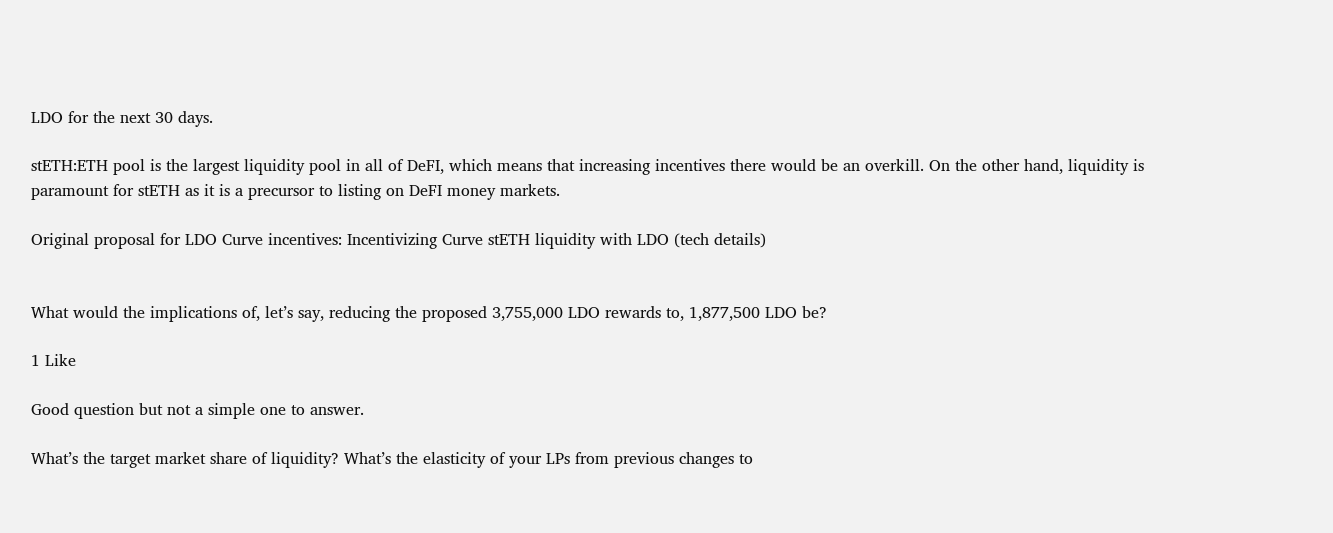LDO for the next 30 days.

stETH:ETH pool is the largest liquidity pool in all of DeFI, which means that increasing incentives there would be an overkill. On the other hand, liquidity is paramount for stETH as it is a precursor to listing on DeFI money markets.

Original proposal for LDO Curve incentives: Incentivizing Curve stETH liquidity with LDO (tech details)


What would the implications of, let’s say, reducing the proposed 3,755,000 LDO rewards to, 1,877,500 LDO be?

1 Like

Good question but not a simple one to answer.

What’s the target market share of liquidity? What’s the elasticity of your LPs from previous changes to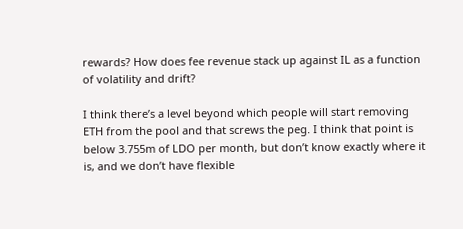rewards? How does fee revenue stack up against IL as a function of volatility and drift?

I think there’s a level beyond which people will start removing ETH from the pool and that screws the peg. I think that point is below 3.755m of LDO per month, but don’t know exactly where it is, and we don’t have flexible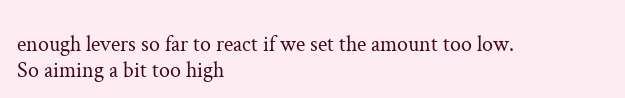enough levers so far to react if we set the amount too low. So aiming a bit too high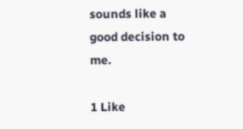sounds like a good decision to me.

1 Like